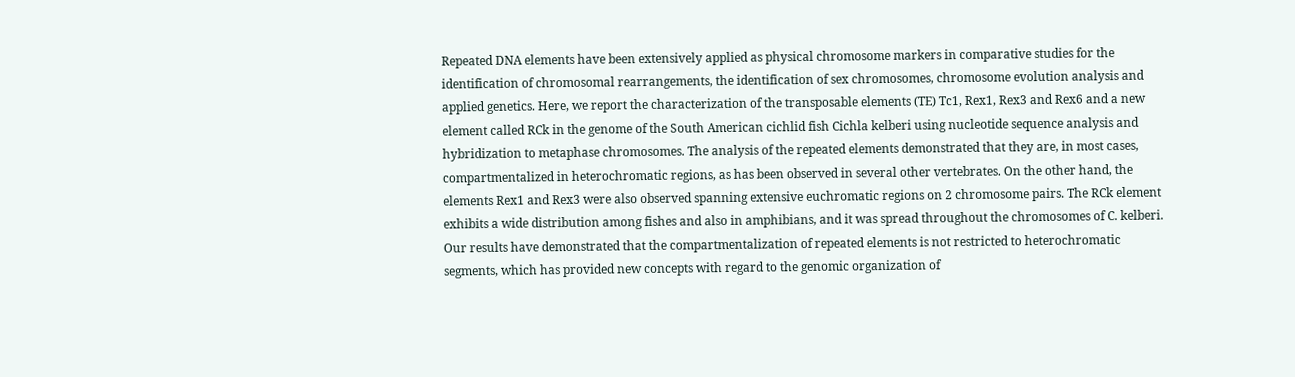Repeated DNA elements have been extensively applied as physical chromosome markers in comparative studies for the identification of chromosomal rearrangements, the identification of sex chromosomes, chromosome evolution analysis and applied genetics. Here, we report the characterization of the transposable elements (TE) Tc1, Rex1, Rex3 and Rex6 and a new element called RCk in the genome of the South American cichlid fish Cichla kelberi using nucleotide sequence analysis and hybridization to metaphase chromosomes. The analysis of the repeated elements demonstrated that they are, in most cases, compartmentalized in heterochromatic regions, as has been observed in several other vertebrates. On the other hand, the elements Rex1 and Rex3 were also observed spanning extensive euchromatic regions on 2 chromosome pairs. The RCk element exhibits a wide distribution among fishes and also in amphibians, and it was spread throughout the chromosomes of C. kelberi. Our results have demonstrated that the compartmentalization of repeated elements is not restricted to heterochromatic segments, which has provided new concepts with regard to the genomic organization of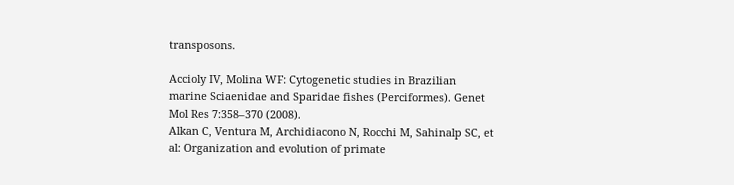transposons.

Accioly IV, Molina WF: Cytogenetic studies in Brazilian marine Sciaenidae and Sparidae fishes (Perciformes). Genet Mol Res 7:358–370 (2008).
Alkan C, Ventura M, Archidiacono N, Rocchi M, Sahinalp SC, et al: Organization and evolution of primate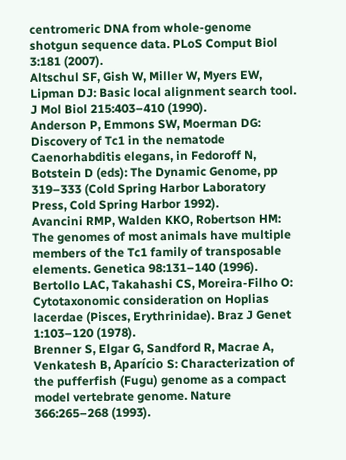centromeric DNA from whole-genome shotgun sequence data. PLoS Comput Biol 3:181 (2007).
Altschul SF, Gish W, Miller W, Myers EW, Lipman DJ: Basic local alignment search tool. J Mol Biol 215:403–410 (1990).
Anderson P, Emmons SW, Moerman DG: Discovery of Tc1 in the nematode Caenorhabditis elegans, in Fedoroff N, Botstein D (eds): The Dynamic Genome, pp 319–333 (Cold Spring Harbor Laboratory Press, Cold Spring Harbor 1992).
Avancini RMP, Walden KKO, Robertson HM: The genomes of most animals have multiple members of the Tc1 family of transposable elements. Genetica 98:131–140 (1996).
Bertollo LAC, Takahashi CS, Moreira-Filho O: Cytotaxonomic consideration on Hoplias lacerdae (Pisces, Erythrinidae). Braz J Genet 1:103–120 (1978).
Brenner S, Elgar G, Sandford R, Macrae A, Venkatesh B, Aparício S: Characterization of the pufferfish (Fugu) genome as a compact model vertebrate genome. Nature 366:265–268 (1993).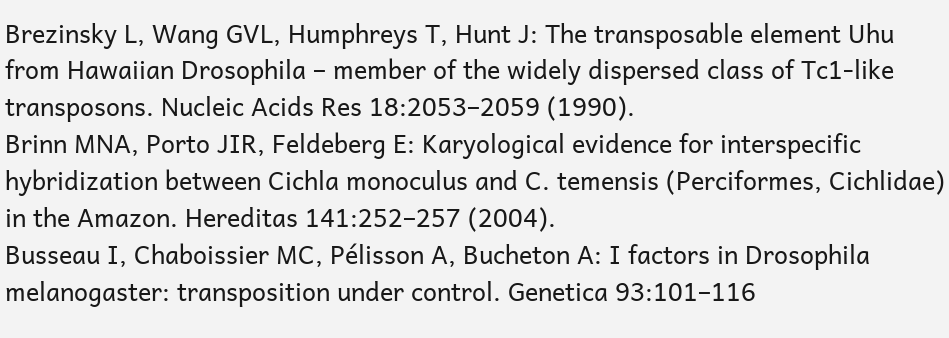Brezinsky L, Wang GVL, Humphreys T, Hunt J: The transposable element Uhu from Hawaiian Drosophila – member of the widely dispersed class of Tc1-like transposons. Nucleic Acids Res 18:2053–2059 (1990).
Brinn MNA, Porto JIR, Feldeberg E: Karyological evidence for interspecific hybridization between Cichla monoculus and C. temensis (Perciformes, Cichlidae) in the Amazon. Hereditas 141:252–257 (2004).
Busseau I, Chaboissier MC, Pélisson A, Bucheton A: I factors in Drosophila melanogaster: transposition under control. Genetica 93:101–116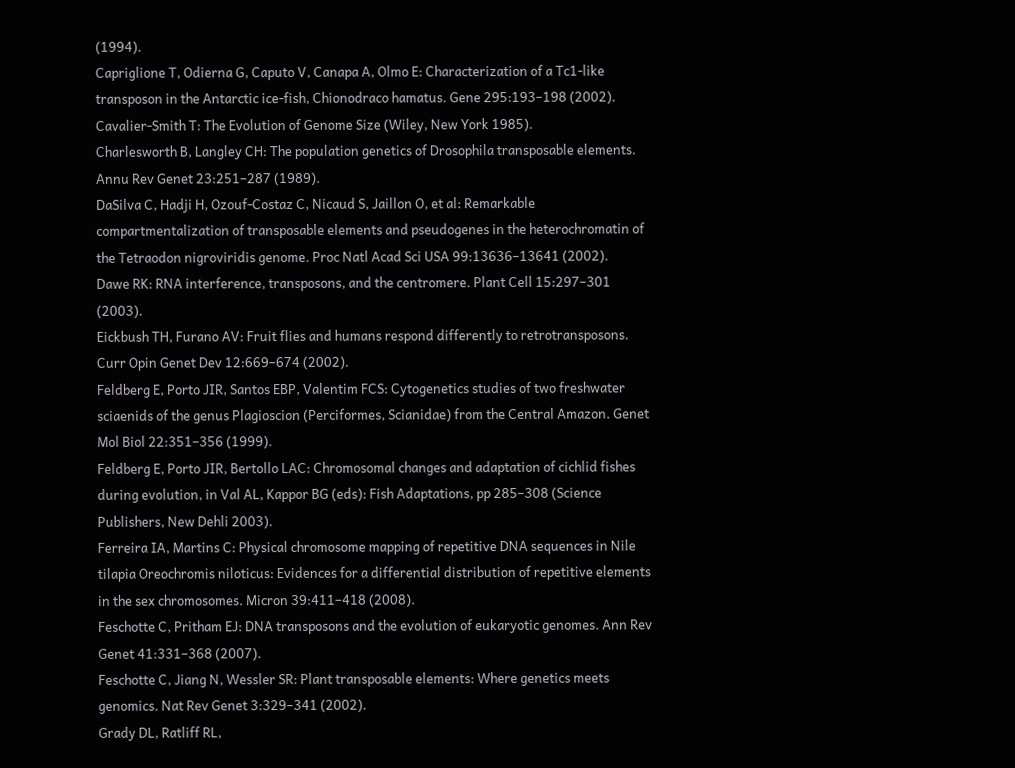(1994).
Capriglione T, Odierna G, Caputo V, Canapa A, Olmo E: Characterization of a Tc1-like transposon in the Antarctic ice-fish, Chionodraco hamatus. Gene 295:193–198 (2002).
Cavalier-Smith T: The Evolution of Genome Size (Wiley, New York 1985).
Charlesworth B, Langley CH: The population genetics of Drosophila transposable elements. Annu Rev Genet 23:251–287 (1989).
DaSilva C, Hadji H, Ozouf-Costaz C, Nicaud S, Jaillon O, et al: Remarkable compartmentalization of transposable elements and pseudogenes in the heterochromatin of the Tetraodon nigroviridis genome. Proc Natl Acad Sci USA 99:13636–13641 (2002).
Dawe RK: RNA interference, transposons, and the centromere. Plant Cell 15:297–301 (2003).
Eickbush TH, Furano AV: Fruit flies and humans respond differently to retrotransposons. Curr Opin Genet Dev 12:669–674 (2002).
Feldberg E, Porto JIR, Santos EBP, Valentim FCS: Cytogenetics studies of two freshwater sciaenids of the genus Plagioscion (Perciformes, Scianidae) from the Central Amazon. Genet Mol Biol 22:351–356 (1999).
Feldberg E, Porto JIR, Bertollo LAC: Chromosomal changes and adaptation of cichlid fishes during evolution, in Val AL, Kappor BG (eds): Fish Adaptations, pp 285–308 (Science Publishers, New Dehli 2003).
Ferreira IA, Martins C: Physical chromosome mapping of repetitive DNA sequences in Nile tilapia Oreochromis niloticus: Evidences for a differential distribution of repetitive elements in the sex chromosomes. Micron 39:411–418 (2008).
Feschotte C, Pritham EJ: DNA transposons and the evolution of eukaryotic genomes. Ann Rev Genet 41:331–368 (2007).
Feschotte C, Jiang N, Wessler SR: Plant transposable elements: Where genetics meets genomics. Nat Rev Genet 3:329–341 (2002).
Grady DL, Ratliff RL,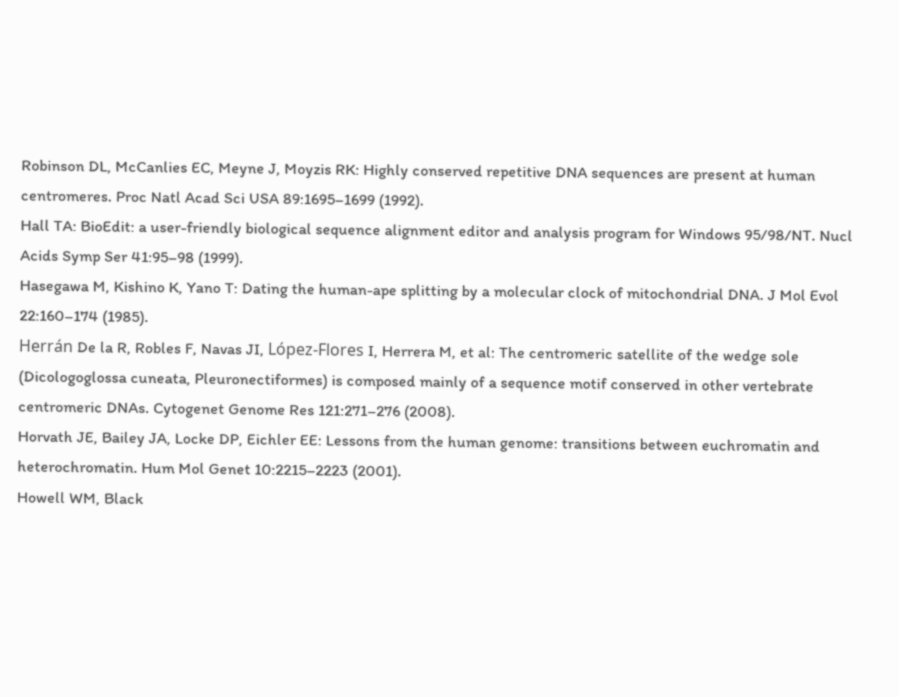Robinson DL, McCanlies EC, Meyne J, Moyzis RK: Highly conserved repetitive DNA sequences are present at human centromeres. Proc Natl Acad Sci USA 89:1695–1699 (1992).
Hall TA: BioEdit: a user-friendly biological sequence alignment editor and analysis program for Windows 95/98/NT. Nucl Acids Symp Ser 41:95–98 (1999).
Hasegawa M, Kishino K, Yano T: Dating the human-ape splitting by a molecular clock of mitochondrial DNA. J Mol Evol 22:160–174 (1985).
Herrán De la R, Robles F, Navas JI, López-Flores I, Herrera M, et al: The centromeric satellite of the wedge sole (Dicologoglossa cuneata, Pleuronectiformes) is composed mainly of a sequence motif conserved in other vertebrate centromeric DNAs. Cytogenet Genome Res 121:271–276 (2008).
Horvath JE, Bailey JA, Locke DP, Eichler EE: Lessons from the human genome: transitions between euchromatin and heterochromatin. Hum Mol Genet 10:2215–2223 (2001).
Howell WM, Black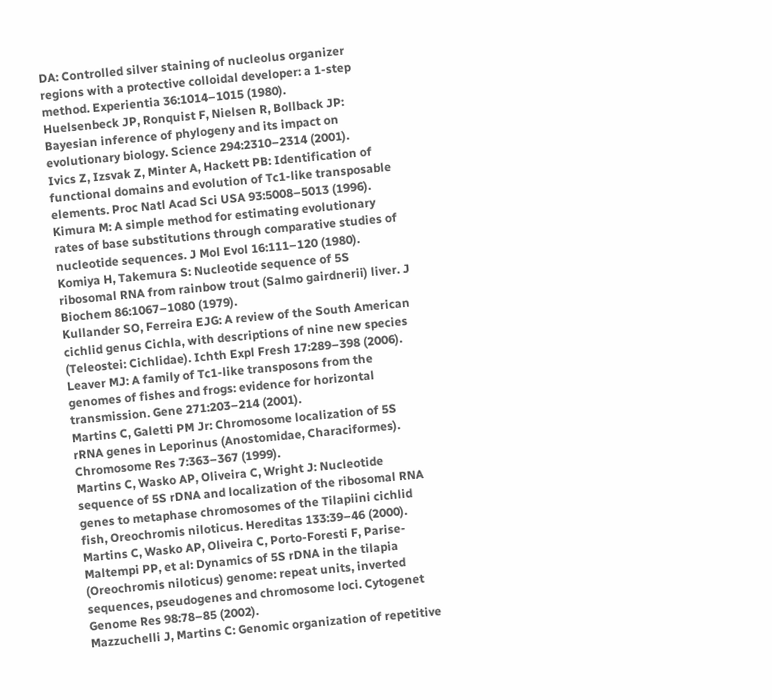DA: Controlled silver staining of nucleolus organizer regions with a protective colloidal developer: a 1-step method. Experientia 36:1014–1015 (1980).
Huelsenbeck JP, Ronquist F, Nielsen R, Bollback JP: Bayesian inference of phylogeny and its impact on evolutionary biology. Science 294:2310–2314 (2001).
Ivics Z, Izsvak Z, Minter A, Hackett PB: Identification of functional domains and evolution of Tc1-like transposable elements. Proc Natl Acad Sci USA 93:5008–5013 (1996).
Kimura M: A simple method for estimating evolutionary rates of base substitutions through comparative studies of nucleotide sequences. J Mol Evol 16:111–120 (1980).
Komiya H, Takemura S: Nucleotide sequence of 5S ribosomal RNA from rainbow trout (Salmo gairdnerii) liver. J Biochem 86:1067–1080 (1979).
Kullander SO, Ferreira EJG: A review of the South American cichlid genus Cichla, with descriptions of nine new species (Teleostei: Cichlidae). Ichth Expl Fresh 17:289–398 (2006).
Leaver MJ: A family of Tc1-like transposons from the genomes of fishes and frogs: evidence for horizontal transmission. Gene 271:203–214 (2001).
Martins C, Galetti PM Jr: Chromosome localization of 5S rRNA genes in Leporinus (Anostomidae, Characiformes). Chromosome Res 7:363–367 (1999).
Martins C, Wasko AP, Oliveira C, Wright J: Nucleotide sequence of 5S rDNA and localization of the ribosomal RNA genes to metaphase chromosomes of the Tilapiini cichlid fish, Oreochromis niloticus. Hereditas 133:39–46 (2000).
Martins C, Wasko AP, Oliveira C, Porto-Foresti F, Parise-Maltempi PP, et al: Dynamics of 5S rDNA in the tilapia (Oreochromis niloticus) genome: repeat units, inverted sequences, pseudogenes and chromosome loci. Cytogenet Genome Res 98:78–85 (2002).
Mazzuchelli J, Martins C: Genomic organization of repetitive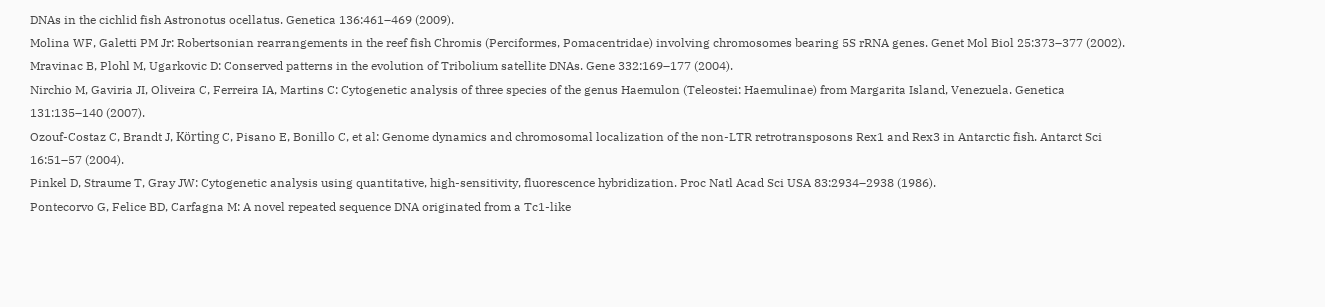DNAs in the cichlid fish Astronotus ocellatus. Genetica 136:461–469 (2009).
Molina WF, Galetti PM Jr: Robertsonian rearrangements in the reef fish Chromis (Perciformes, Pomacentridae) involving chromosomes bearing 5S rRNA genes. Genet Mol Biol 25:373–377 (2002).
Mravinac B, Plohl M, Ugarkovic D: Conserved patterns in the evolution of Tribolium satellite DNAs. Gene 332:169–177 (2004).
Nirchio M, Gaviria JI, Oliveira C, Ferreira IA, Martins C: Cytogenetic analysis of three species of the genus Haemulon (Teleostei: Haemulinae) from Margarita Island, Venezuela. Genetica 131:135–140 (2007).
Ozouf-Costaz C, Brandt J, Körting C, Pisano E, Bonillo C, et al: Genome dynamics and chromosomal localization of the non-LTR retrotransposons Rex1 and Rex3 in Antarctic fish. Antarct Sci 16:51–57 (2004).
Pinkel D, Straume T, Gray JW: Cytogenetic analysis using quantitative, high-sensitivity, fluorescence hybridization. Proc Natl Acad Sci USA 83:2934–2938 (1986).
Pontecorvo G, Felice BD, Carfagna M: A novel repeated sequence DNA originated from a Tc1-like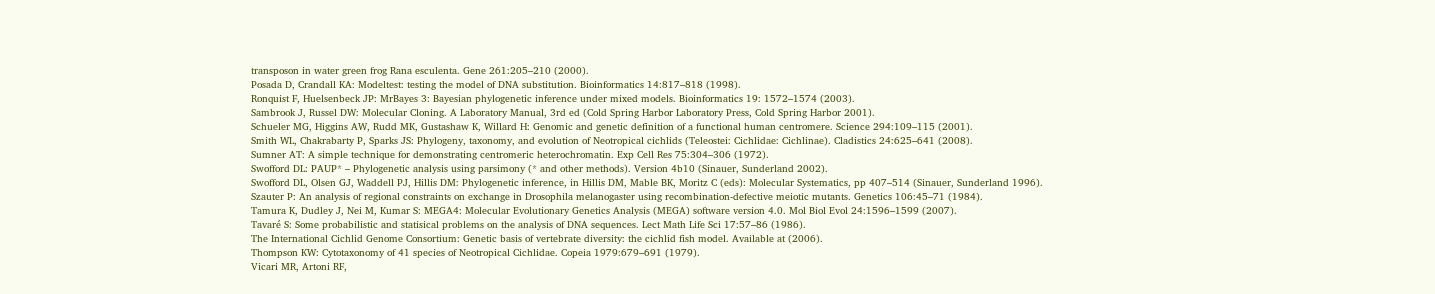transposon in water green frog Rana esculenta. Gene 261:205–210 (2000).
Posada D, Crandall KA: Modeltest: testing the model of DNA substitution. Bioinformatics 14:817–818 (1998).
Ronquist F, Huelsenbeck JP: MrBayes 3: Bayesian phylogenetic inference under mixed models. Bioinformatics 19: 1572–1574 (2003).
Sambrook J, Russel DW: Molecular Cloning. A Laboratory Manual, 3rd ed (Cold Spring Harbor Laboratory Press, Cold Spring Harbor 2001).
Schueler MG, Higgins AW, Rudd MK, Gustashaw K, Willard H: Genomic and genetic definition of a functional human centromere. Science 294:109–115 (2001).
Smith WL, Chakrabarty P, Sparks JS: Phylogeny, taxonomy, and evolution of Neotropical cichlids (Teleostei: Cichlidae: Cichlinae). Cladistics 24:625–641 (2008).
Sumner AT: A simple technique for demonstrating centromeric heterochromatin. Exp Cell Res 75:304–306 (1972).
Swofford DL: PAUP* – Phylogenetic analysis using parsimony (* and other methods). Version 4b10 (Sinauer, Sunderland 2002).
Swofford DL, Olsen GJ, Waddell PJ, Hillis DM: Phylogenetic inference, in Hillis DM, Mable BK, Moritz C (eds): Molecular Systematics, pp 407–514 (Sinauer, Sunderland 1996).
Szauter P: An analysis of regional constraints on exchange in Drosophila melanogaster using recombination-defective meiotic mutants. Genetics 106:45–71 (1984).
Tamura K, Dudley J, Nei M, Kumar S: MEGA4: Molecular Evolutionary Genetics Analysis (MEGA) software version 4.0. Mol Biol Evol 24:1596–1599 (2007).
Tavaré S: Some probabilistic and statisical problems on the analysis of DNA sequences. Lect Math Life Sci 17:57–86 (1986).
The International Cichlid Genome Consortium: Genetic basis of vertebrate diversity: the cichlid fish model. Available at (2006).
Thompson KW: Cytotaxonomy of 41 species of Neotropical Cichlidae. Copeia 1979:679–691 (1979).
Vicari MR, Artoni RF,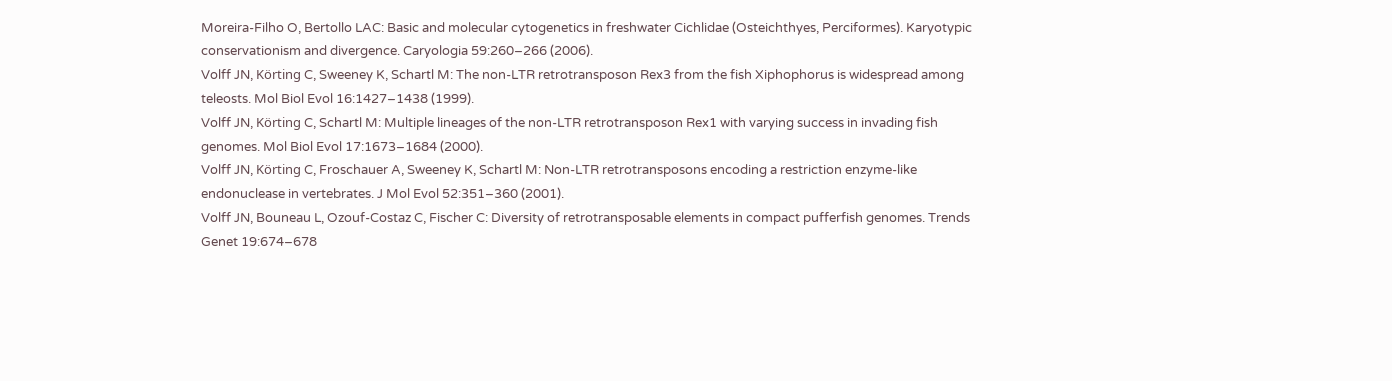Moreira-Filho O, Bertollo LAC: Basic and molecular cytogenetics in freshwater Cichlidae (Osteichthyes, Perciformes). Karyotypic conservationism and divergence. Caryologia 59:260–266 (2006).
Volff JN, Körting C, Sweeney K, Schartl M: The non-LTR retrotransposon Rex3 from the fish Xiphophorus is widespread among teleosts. Mol Biol Evol 16:1427–1438 (1999).
Volff JN, Körting C, Schartl M: Multiple lineages of the non-LTR retrotransposon Rex1 with varying success in invading fish genomes. Mol Biol Evol 17:1673–1684 (2000).
Volff JN, Körting C, Froschauer A, Sweeney K, Schartl M: Non-LTR retrotransposons encoding a restriction enzyme-like endonuclease in vertebrates. J Mol Evol 52:351–360 (2001).
Volff JN, Bouneau L, Ozouf-Costaz C, Fischer C: Diversity of retrotransposable elements in compact pufferfish genomes. Trends Genet 19:674–678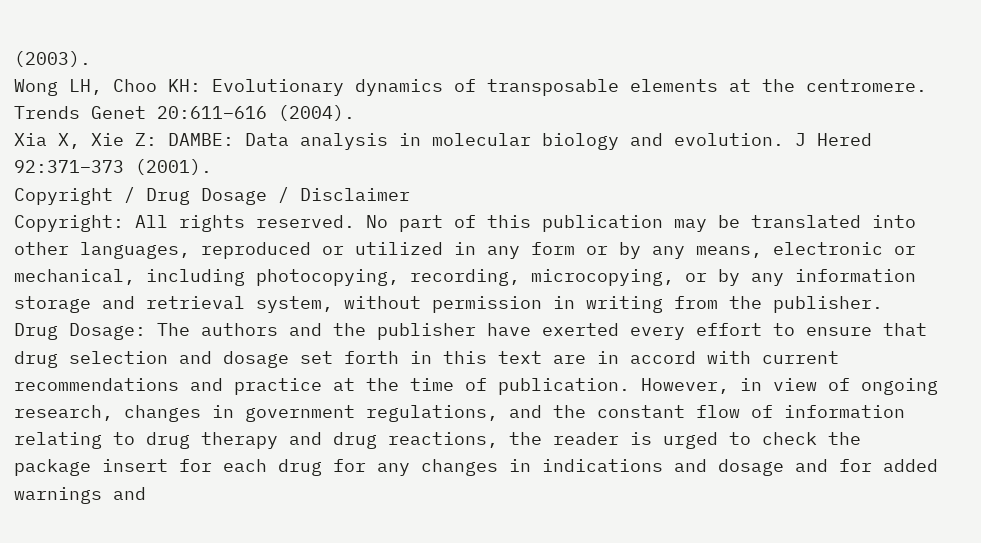(2003).
Wong LH, Choo KH: Evolutionary dynamics of transposable elements at the centromere. Trends Genet 20:611–616 (2004).
Xia X, Xie Z: DAMBE: Data analysis in molecular biology and evolution. J Hered 92:371–373 (2001).
Copyright / Drug Dosage / Disclaimer
Copyright: All rights reserved. No part of this publication may be translated into other languages, reproduced or utilized in any form or by any means, electronic or mechanical, including photocopying, recording, microcopying, or by any information storage and retrieval system, without permission in writing from the publisher.
Drug Dosage: The authors and the publisher have exerted every effort to ensure that drug selection and dosage set forth in this text are in accord with current recommendations and practice at the time of publication. However, in view of ongoing research, changes in government regulations, and the constant flow of information relating to drug therapy and drug reactions, the reader is urged to check the package insert for each drug for any changes in indications and dosage and for added warnings and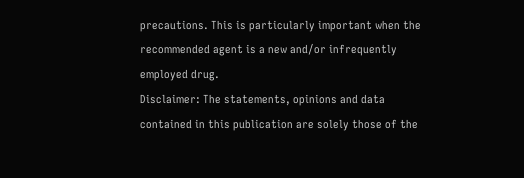precautions. This is particularly important when the recommended agent is a new and/or infrequently employed drug.
Disclaimer: The statements, opinions and data contained in this publication are solely those of the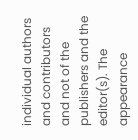individual authors and contributors and not of the publishers and the editor(s). The appearance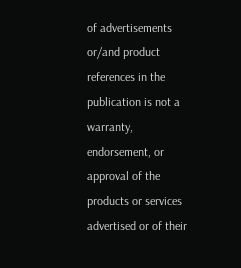of advertisements or/and product references in the publication is not a warranty, endorsement, or approval of the products or services advertised or of their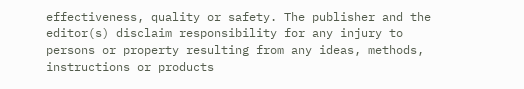effectiveness, quality or safety. The publisher and the editor(s) disclaim responsibility for any injury to persons or property resulting from any ideas, methods, instructions or products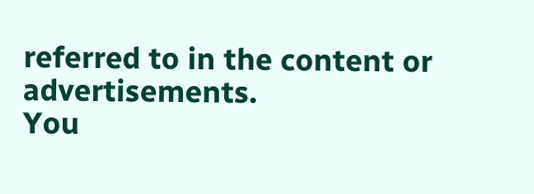referred to in the content or advertisements.
You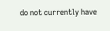do not currently have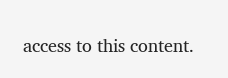access to this content.